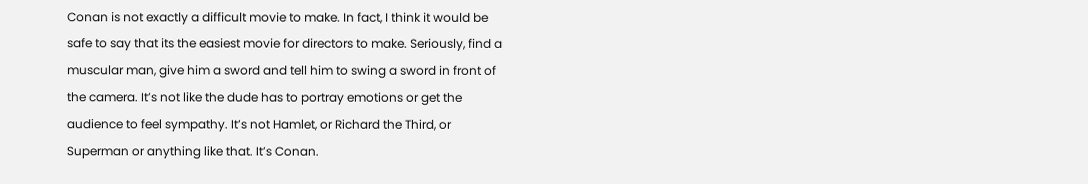Conan is not exactly a difficult movie to make. In fact, I think it would be safe to say that its the easiest movie for directors to make. Seriously, find a muscular man, give him a sword and tell him to swing a sword in front of the camera. It’s not like the dude has to portray emotions or get the audience to feel sympathy. It’s not Hamlet, or Richard the Third, or Superman or anything like that. It’s Conan.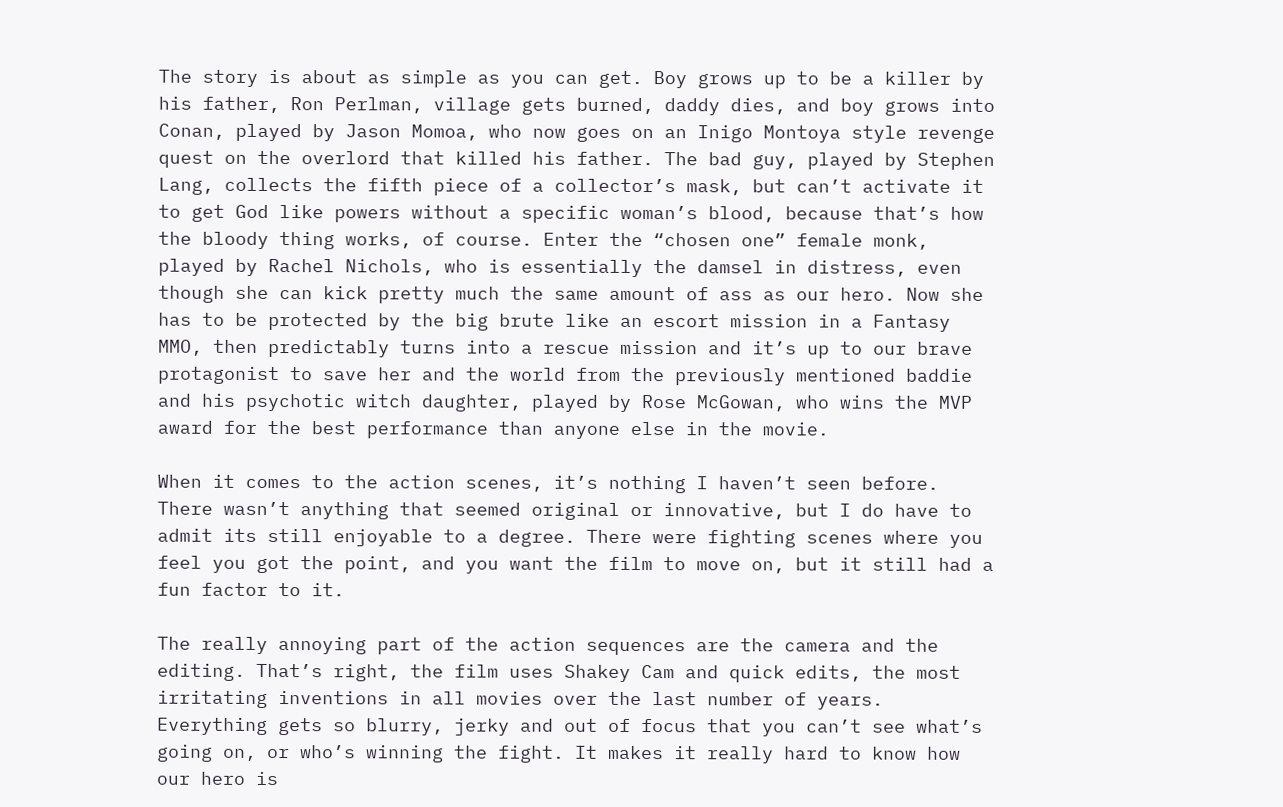The story is about as simple as you can get. Boy grows up to be a killer by his father, Ron Perlman, village gets burned, daddy dies, and boy grows into Conan, played by Jason Momoa, who now goes on an Inigo Montoya style revenge quest on the overlord that killed his father. The bad guy, played by Stephen Lang, collects the fifth piece of a collector’s mask, but can’t activate it to get God like powers without a specific woman’s blood, because that’s how the bloody thing works, of course. Enter the “chosen one” female monk, played by Rachel Nichols, who is essentially the damsel in distress, even though she can kick pretty much the same amount of ass as our hero. Now she has to be protected by the big brute like an escort mission in a Fantasy MMO, then predictably turns into a rescue mission and it’s up to our brave protagonist to save her and the world from the previously mentioned baddie and his psychotic witch daughter, played by Rose McGowan, who wins the MVP award for the best performance than anyone else in the movie.

When it comes to the action scenes, it’s nothing I haven’t seen before. There wasn’t anything that seemed original or innovative, but I do have to admit its still enjoyable to a degree. There were fighting scenes where you feel you got the point, and you want the film to move on, but it still had a fun factor to it.

The really annoying part of the action sequences are the camera and the editing. That’s right, the film uses Shakey Cam and quick edits, the most irritating inventions in all movies over the last number of years. Everything gets so blurry, jerky and out of focus that you can’t see what’s going on, or who’s winning the fight. It makes it really hard to know how our hero is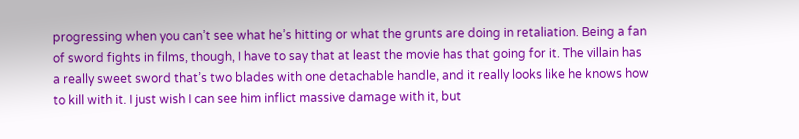progressing when you can’t see what he’s hitting or what the grunts are doing in retaliation. Being a fan of sword fights in films, though, I have to say that at least the movie has that going for it. The villain has a really sweet sword that’s two blades with one detachable handle, and it really looks like he knows how to kill with it. I just wish I can see him inflict massive damage with it, but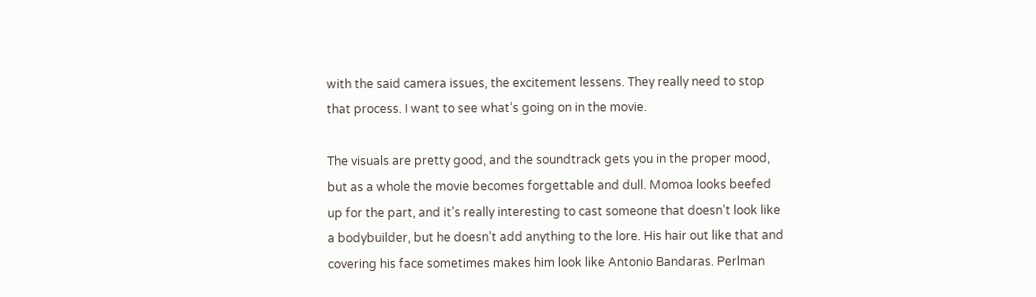with the said camera issues, the excitement lessens. They really need to stop that process. I want to see what’s going on in the movie.

The visuals are pretty good, and the soundtrack gets you in the proper mood, but as a whole the movie becomes forgettable and dull. Momoa looks beefed up for the part, and it’s really interesting to cast someone that doesn’t look like a bodybuilder, but he doesn’t add anything to the lore. His hair out like that and covering his face sometimes makes him look like Antonio Bandaras. Perlman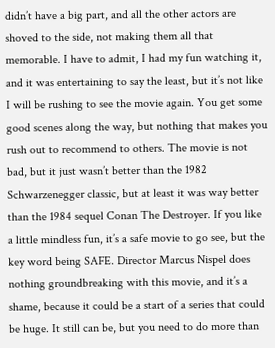didn’t have a big part, and all the other actors are shoved to the side, not making them all that memorable. I have to admit, I had my fun watching it, and it was entertaining to say the least, but it’s not like I will be rushing to see the movie again. You get some good scenes along the way, but nothing that makes you rush out to recommend to others. The movie is not bad, but it just wasn’t better than the 1982 Schwarzenegger classic, but at least it was way better than the 1984 sequel Conan The Destroyer. If you like a little mindless fun, it’s a safe movie to go see, but the key word being SAFE. Director Marcus Nispel does nothing groundbreaking with this movie, and it’s a shame, because it could be a start of a series that could be huge. It still can be, but you need to do more than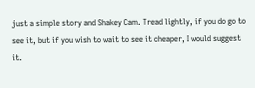just a simple story and Shakey Cam. Tread lightly, if you do go to see it, but if you wish to wait to see it cheaper, I would suggest it.